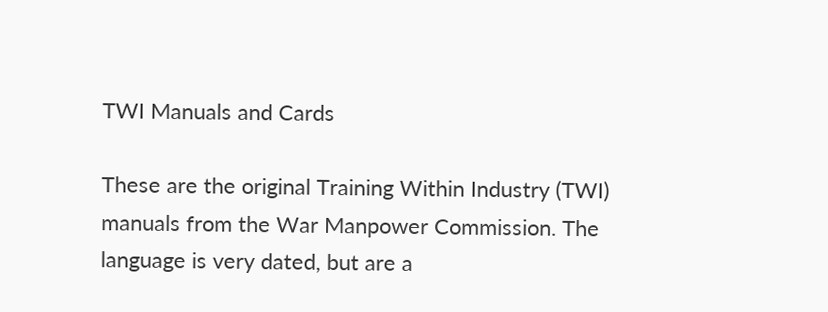TWI Manuals and Cards

These are the original Training Within Industry (TWI) manuals from the War Manpower Commission. The language is very dated, but are a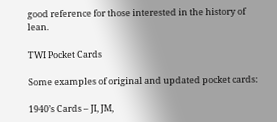good reference for those interested in the history of lean.

TWI Pocket Cards

Some examples of original and updated pocket cards:

1940’s Cards – JI, JM,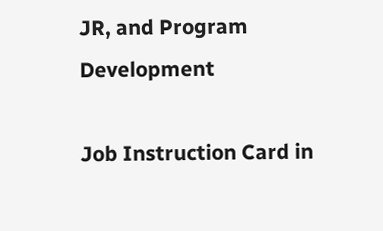JR, and Program Development

Job Instruction Card in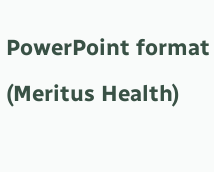PowerPoint format (Meritus Health)